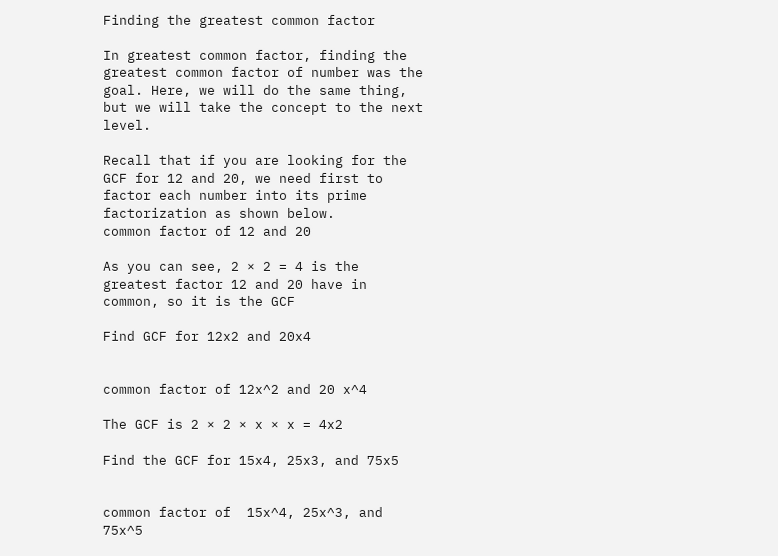Finding the greatest common factor

In greatest common factor, finding the greatest common factor of number was the goal. Here, we will do the same thing, but we will take the concept to the next level.

Recall that if you are looking for the GCF for 12 and 20, we need first to factor each number into its prime factorization as shown below.
common factor of 12 and 20

As you can see, 2 × 2 = 4 is the greatest factor 12 and 20 have in common, so it is the GCF

Find GCF for 12x2 and 20x4


common factor of 12x^2 and 20 x^4

The GCF is 2 × 2 × x × x = 4x2

Find the GCF for 15x4, 25x3, and 75x5


common factor of  15x^4, 25x^3, and 75x^5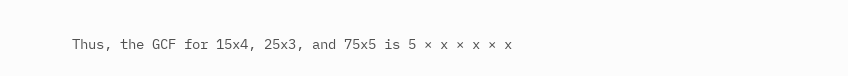Thus, the GCF for 15x4, 25x3, and 75x5 is 5 × x × x × x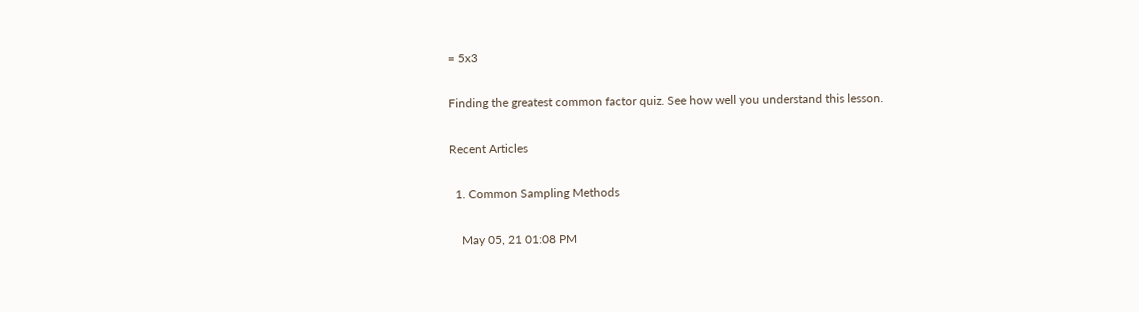= 5x3

Finding the greatest common factor quiz. See how well you understand this lesson.

Recent Articles

  1. Common Sampling Methods

    May 05, 21 01:08 PM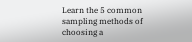Learn the 5 common sampling methods of choosing a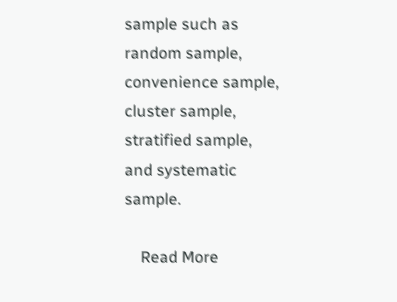sample such as random sample, convenience sample, cluster sample, stratified sample, and systematic sample.

    Read More